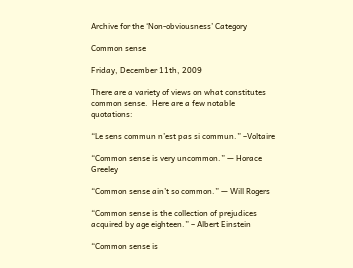Archive for the ‘Non-obviousness’ Category

Common sense

Friday, December 11th, 2009

There are a variety of views on what constitutes common sense.  Here are a few notable quotations:

“Le sens commun n’est pas si commun.” –Voltaire

“Common sense is very uncommon.” — Horace Greeley

“Common sense ain’t so common.” — Will Rogers

“Common sense is the collection of prejudices acquired by age eighteen.” – Albert Einstein

“Common sense is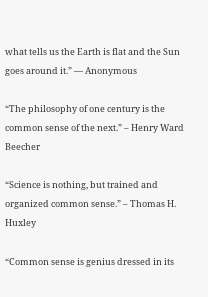what tells us the Earth is flat and the Sun goes around it.” — Anonymous

“The philosophy of one century is the common sense of the next.” – Henry Ward Beecher

“Science is nothing, but trained and organized common sense.” – Thomas H. Huxley

“Common sense is genius dressed in its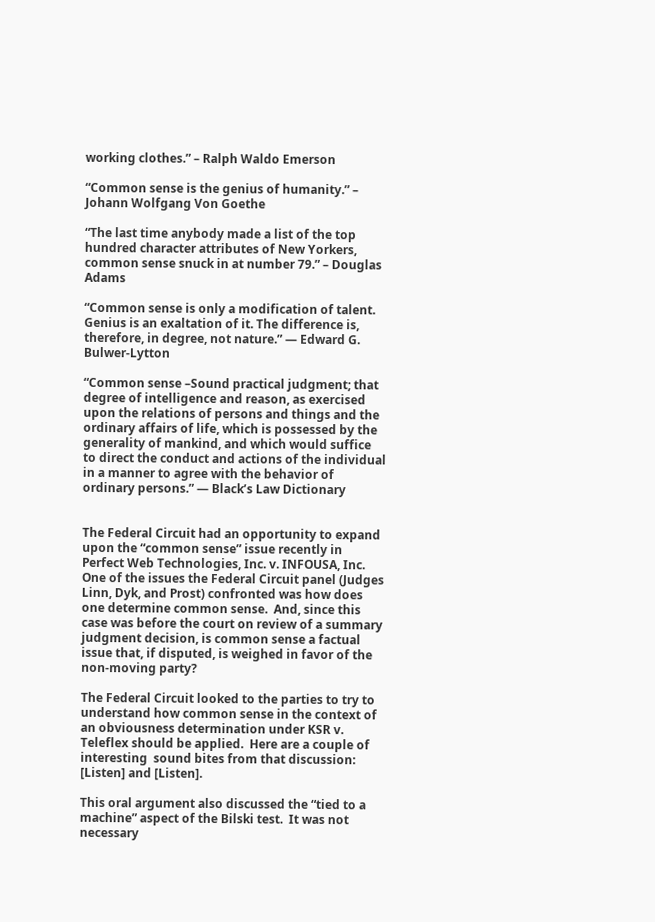working clothes.” – Ralph Waldo Emerson

“Common sense is the genius of humanity.” – Johann Wolfgang Von Goethe

“The last time anybody made a list of the top hundred character attributes of New Yorkers, common sense snuck in at number 79.” – Douglas Adams

“Common sense is only a modification of talent. Genius is an exaltation of it. The difference is, therefore, in degree, not nature.” — Edward G. Bulwer-Lytton

“Common sense –Sound practical judgment; that degree of intelligence and reason, as exercised upon the relations of persons and things and the ordinary affairs of life, which is possessed by the generality of mankind, and which would suffice to direct the conduct and actions of the individual in a manner to agree with the behavior of ordinary persons.” — Black’s Law Dictionary


The Federal Circuit had an opportunity to expand upon the “common sense” issue recently in Perfect Web Technologies, Inc. v. INFOUSA, Inc.  One of the issues the Federal Circuit panel (Judges Linn, Dyk, and Prost) confronted was how does one determine common sense.  And, since this case was before the court on review of a summary judgment decision, is common sense a factual issue that, if disputed, is weighed in favor of the non-moving party?

The Federal Circuit looked to the parties to try to understand how common sense in the context of an obviousness determination under KSR v. Teleflex should be applied.  Here are a couple of interesting  sound bites from that discussion:  [Listen] and [Listen].

This oral argument also discussed the “tied to a machine” aspect of the Bilski test.  It was not necessary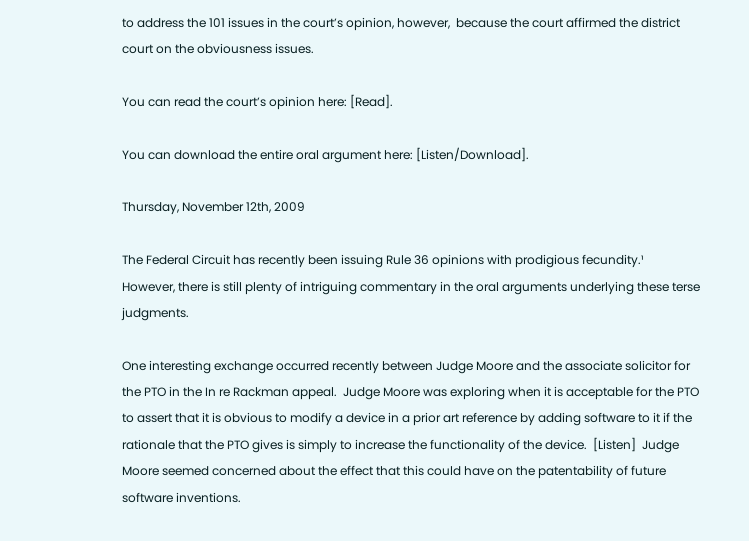to address the 101 issues in the court’s opinion, however,  because the court affirmed the district court on the obviousness issues.

You can read the court’s opinion here: [Read].

You can download the entire oral argument here: [Listen/Download].

Thursday, November 12th, 2009

The Federal Circuit has recently been issuing Rule 36 opinions with prodigious fecundity.¹  However, there is still plenty of intriguing commentary in the oral arguments underlying these terse judgments.

One interesting exchange occurred recently between Judge Moore and the associate solicitor for the PTO in the In re Rackman appeal.  Judge Moore was exploring when it is acceptable for the PTO to assert that it is obvious to modify a device in a prior art reference by adding software to it if the rationale that the PTO gives is simply to increase the functionality of the device.  [Listen]  Judge Moore seemed concerned about the effect that this could have on the patentability of future software inventions.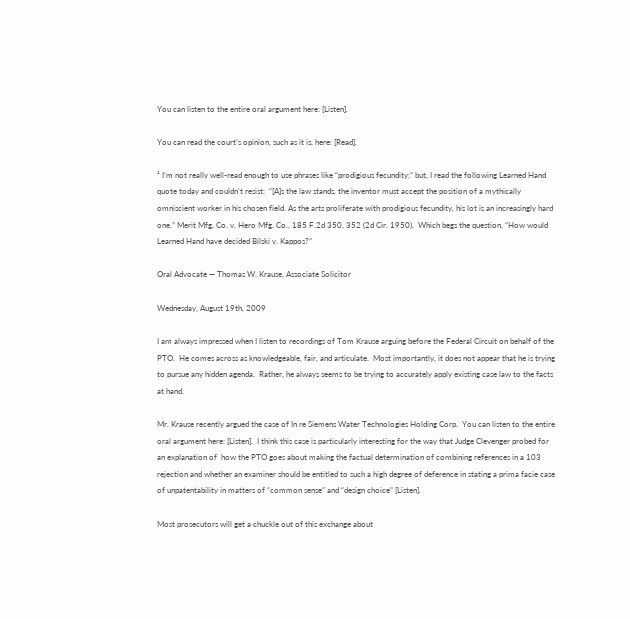You can listen to the entire oral argument here: [Listen].

You can read the court’s opinion, such as it is, here: [Read].

¹ I’m not really well-read enough to use phrases like “prodigious fecundity;” but, I read the following Learned Hand quote today and couldn’t resist:  “[A]s the law stands, the inventor must accept the position of a mythically omniscient worker in his chosen field. As the arts proliferate with prodigious fecundity, his lot is an increasingly hard one.” Merit Mfg. Co. v. Hero Mfg. Co., 185 F.2d 350, 352 (2d Cir. 1950).  Which begs the question, “How would Learned Hand have decided Bilski v. Kappos?”

Oral Advocate — Thomas W. Krause, Associate Solicitor

Wednesday, August 19th, 2009

I am always impressed when I listen to recordings of Tom Krause arguing before the Federal Circuit on behalf of the PTO.  He comes across as knowledgeable, fair, and articulate.  Most importantly, it does not appear that he is trying to pursue any hidden agenda.  Rather, he always seems to be trying to accurately apply existing case law to the facts at hand.

Mr. Krause recently argued the case of In re Siemens Water Technologies Holding Corp.  You can listen to the entire oral argument here: [Listen].  I think this case is particularly interesting for the way that Judge Clevenger probed for an explanation of  how the PTO goes about making the factual determination of combining references in a 103 rejection and whether an examiner should be entitled to such a high degree of deference in stating a prima facie case of unpatentability in matters of “common sense” and “design choice” [Listen].

Most prosecutors will get a chuckle out of this exchange about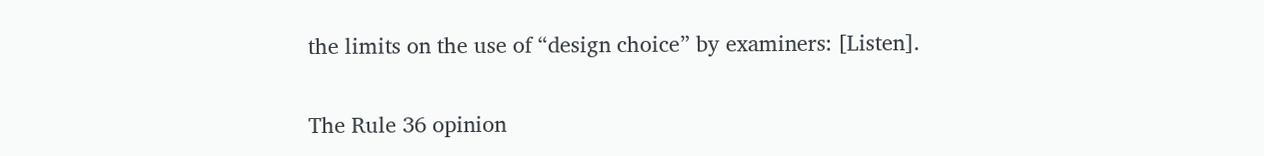the limits on the use of “design choice” by examiners: [Listen].

The Rule 36 opinion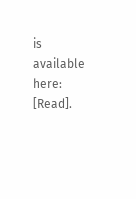is available here: [Read].